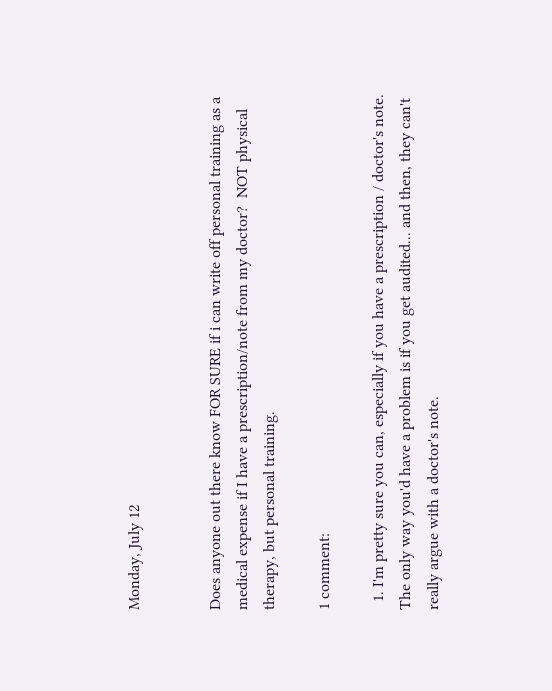Monday, July 12


Does anyone out there know FOR SURE if i can write off personal training as a medical expense if I have a prescription/note from my doctor?  NOT physical therapy, but personal training.

1 comment:

  1. I'm pretty sure you can, especially if you have a prescription / doctor's note. The only way you'd have a problem is if you get audited... and then, they can't really argue with a doctor's note.